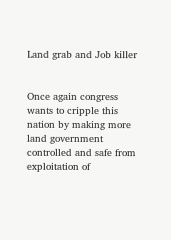Land grab and Job killer


Once again congress wants to cripple this nation by making more land government controlled and safe from exploitation of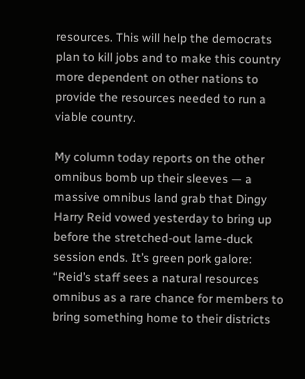resources. This will help the democrats plan to kill jobs and to make this country more dependent on other nations to provide the resources needed to run a viable country.

My column today reports on the other omnibus bomb up their sleeves — a massive omnibus land grab that Dingy Harry Reid vowed yesterday to bring up before the stretched-out lame-duck session ends. It’s green pork galore: “Reid’s staff sees a natural resources omnibus as a rare chance for members to bring something home to their districts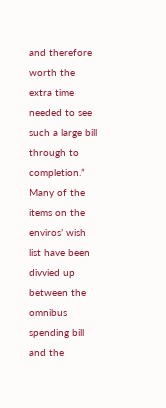and therefore worth the extra time needed to see such a large bill through to completion.”
Many of the items on the enviros’ wish list have been divvied up between the omnibus spending bill and the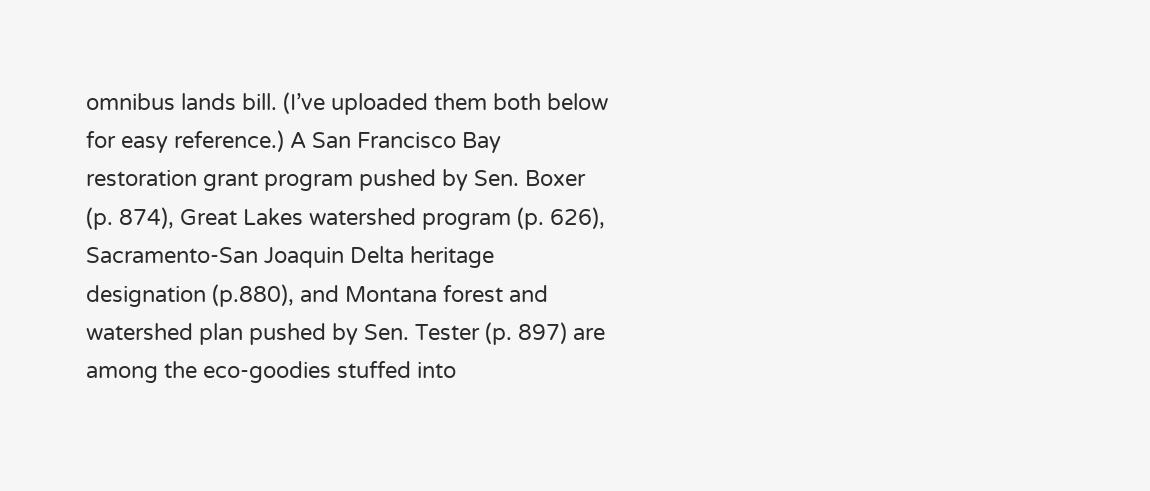omnibus lands bill. (I’ve uploaded them both below for easy reference.) A San Francisco Bay restoration grant program pushed by Sen. Boxer (p. 874), Great Lakes watershed program (p. 626), Sacramento-San Joaquin Delta heritage designation (p.880), and Montana forest and watershed plan pushed by Sen. Tester (p. 897) are among the eco-goodies stuffed into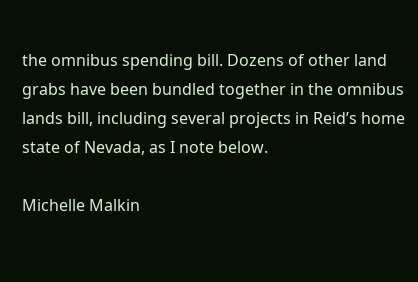the omnibus spending bill. Dozens of other land grabs have been bundled together in the omnibus lands bill, including several projects in Reid’s home state of Nevada, as I note below.

Michelle Malkin